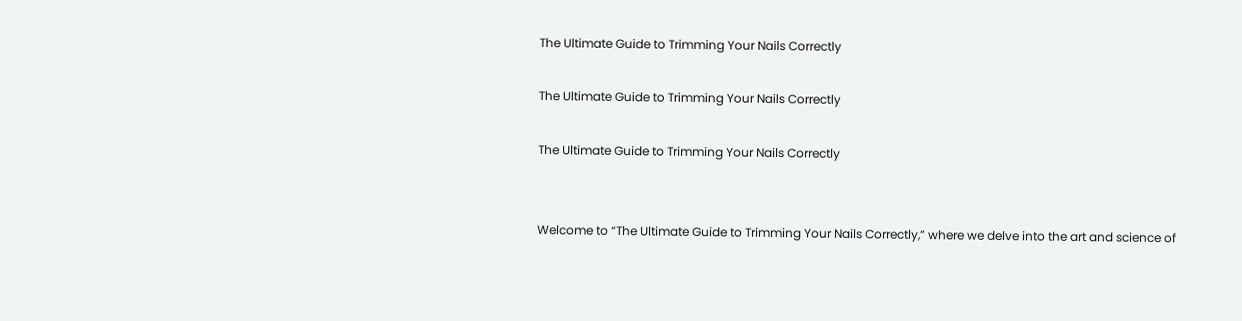The Ultimate Guide to Trimming Your Nails Correctly

The Ultimate Guide to Trimming Your Nails Correctly

The Ultimate Guide to Trimming Your Nails Correctly


Welcome to “The Ultimate Guide to Trimming Your Nails Correctly,” where we delve into the art and science of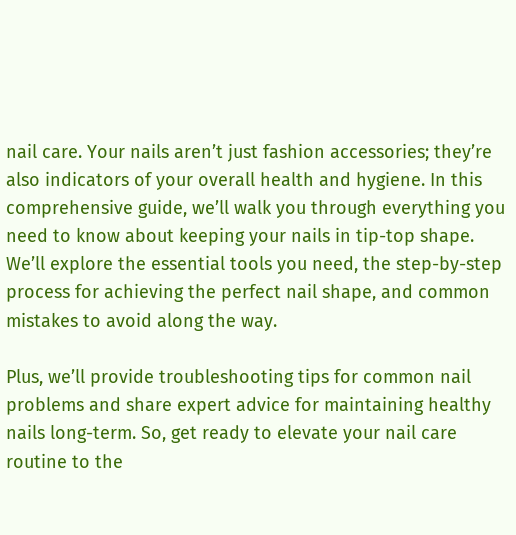nail care. Your nails aren’t just fashion accessories; they’re also indicators of your overall health and hygiene. In this comprehensive guide, we’ll walk you through everything you need to know about keeping your nails in tip-top shape. We’ll explore the essential tools you need, the step-by-step process for achieving the perfect nail shape, and common mistakes to avoid along the way.

Plus, we’ll provide troubleshooting tips for common nail problems and share expert advice for maintaining healthy nails long-term. So, get ready to elevate your nail care routine to the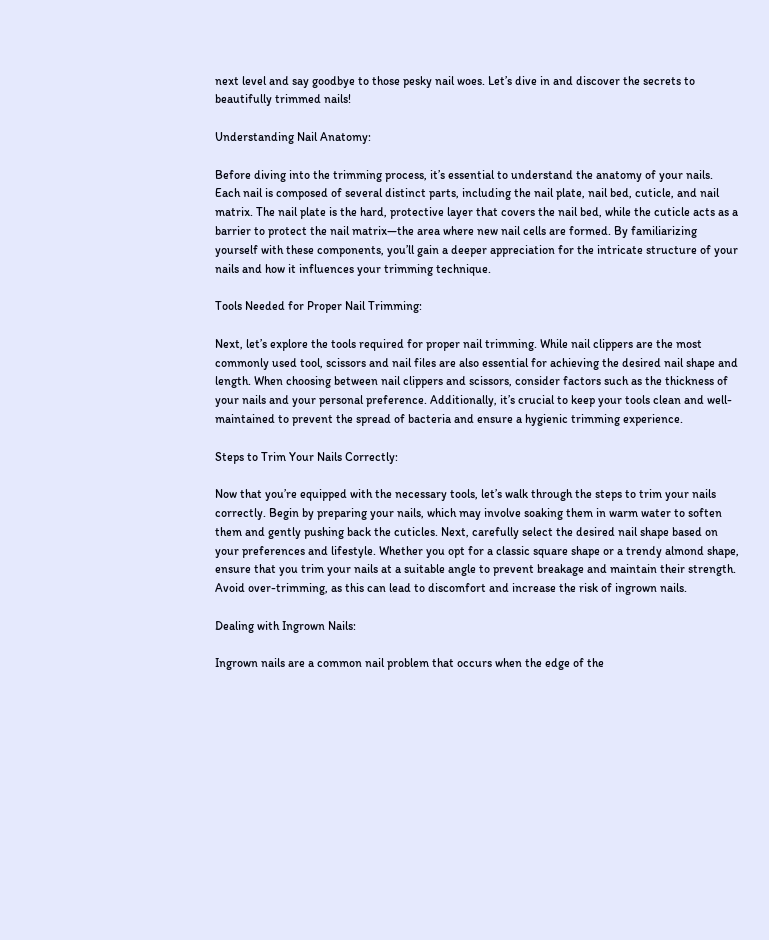next level and say goodbye to those pesky nail woes. Let’s dive in and discover the secrets to beautifully trimmed nails!

Understanding Nail Anatomy:

Before diving into the trimming process, it’s essential to understand the anatomy of your nails. Each nail is composed of several distinct parts, including the nail plate, nail bed, cuticle, and nail matrix. The nail plate is the hard, protective layer that covers the nail bed, while the cuticle acts as a barrier to protect the nail matrix—the area where new nail cells are formed. By familiarizing yourself with these components, you’ll gain a deeper appreciation for the intricate structure of your nails and how it influences your trimming technique.

Tools Needed for Proper Nail Trimming:

Next, let’s explore the tools required for proper nail trimming. While nail clippers are the most commonly used tool, scissors and nail files are also essential for achieving the desired nail shape and length. When choosing between nail clippers and scissors, consider factors such as the thickness of your nails and your personal preference. Additionally, it’s crucial to keep your tools clean and well-maintained to prevent the spread of bacteria and ensure a hygienic trimming experience.

Steps to Trim Your Nails Correctly:

Now that you’re equipped with the necessary tools, let’s walk through the steps to trim your nails correctly. Begin by preparing your nails, which may involve soaking them in warm water to soften them and gently pushing back the cuticles. Next, carefully select the desired nail shape based on your preferences and lifestyle. Whether you opt for a classic square shape or a trendy almond shape, ensure that you trim your nails at a suitable angle to prevent breakage and maintain their strength. Avoid over-trimming, as this can lead to discomfort and increase the risk of ingrown nails.

Dealing with Ingrown Nails:

Ingrown nails are a common nail problem that occurs when the edge of the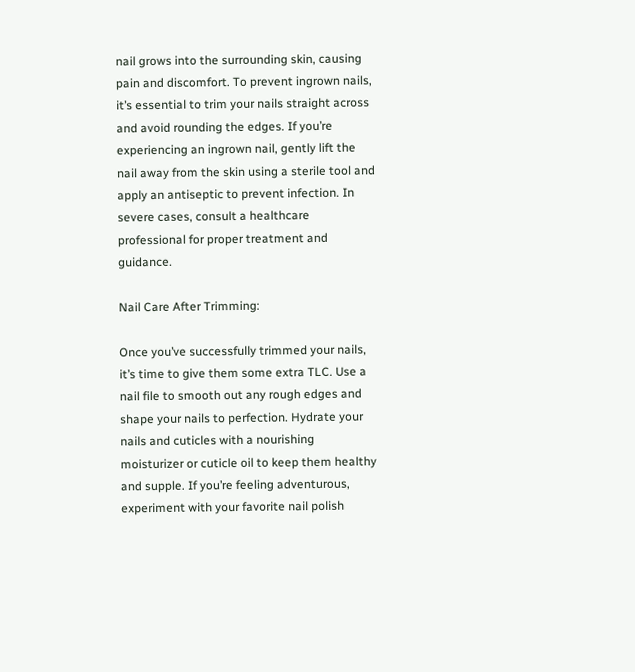nail grows into the surrounding skin, causing pain and discomfort. To prevent ingrown nails, it’s essential to trim your nails straight across and avoid rounding the edges. If you’re experiencing an ingrown nail, gently lift the nail away from the skin using a sterile tool and apply an antiseptic to prevent infection. In severe cases, consult a healthcare professional for proper treatment and guidance.

Nail Care After Trimming:

Once you’ve successfully trimmed your nails, it’s time to give them some extra TLC. Use a nail file to smooth out any rough edges and shape your nails to perfection. Hydrate your nails and cuticles with a nourishing moisturizer or cuticle oil to keep them healthy and supple. If you’re feeling adventurous, experiment with your favorite nail polish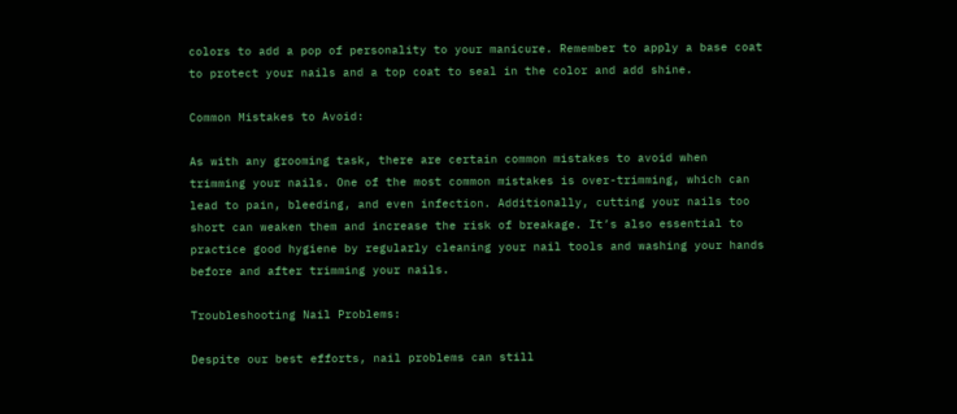colors to add a pop of personality to your manicure. Remember to apply a base coat to protect your nails and a top coat to seal in the color and add shine.

Common Mistakes to Avoid:

As with any grooming task, there are certain common mistakes to avoid when trimming your nails. One of the most common mistakes is over-trimming, which can lead to pain, bleeding, and even infection. Additionally, cutting your nails too short can weaken them and increase the risk of breakage. It’s also essential to practice good hygiene by regularly cleaning your nail tools and washing your hands before and after trimming your nails.

Troubleshooting Nail Problems:

Despite our best efforts, nail problems can still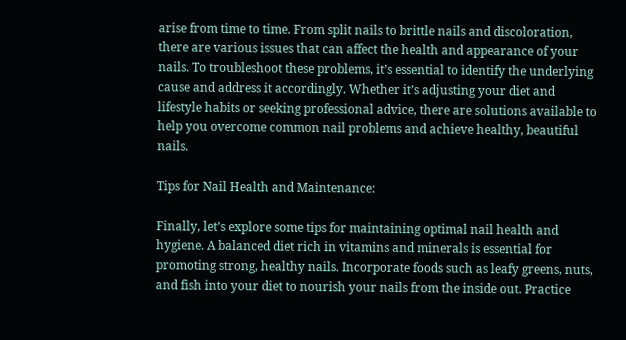arise from time to time. From split nails to brittle nails and discoloration, there are various issues that can affect the health and appearance of your nails. To troubleshoot these problems, it’s essential to identify the underlying cause and address it accordingly. Whether it’s adjusting your diet and lifestyle habits or seeking professional advice, there are solutions available to help you overcome common nail problems and achieve healthy, beautiful nails.

Tips for Nail Health and Maintenance:

Finally, let’s explore some tips for maintaining optimal nail health and hygiene. A balanced diet rich in vitamins and minerals is essential for promoting strong, healthy nails. Incorporate foods such as leafy greens, nuts, and fish into your diet to nourish your nails from the inside out. Practice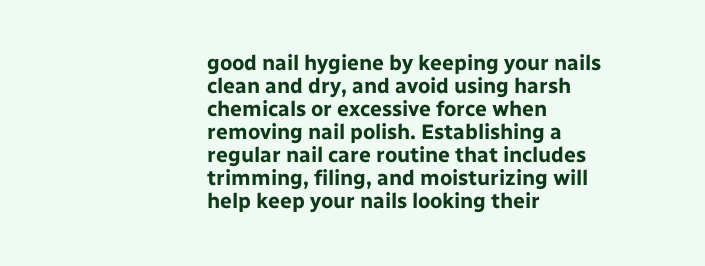good nail hygiene by keeping your nails clean and dry, and avoid using harsh chemicals or excessive force when removing nail polish. Establishing a regular nail care routine that includes trimming, filing, and moisturizing will help keep your nails looking their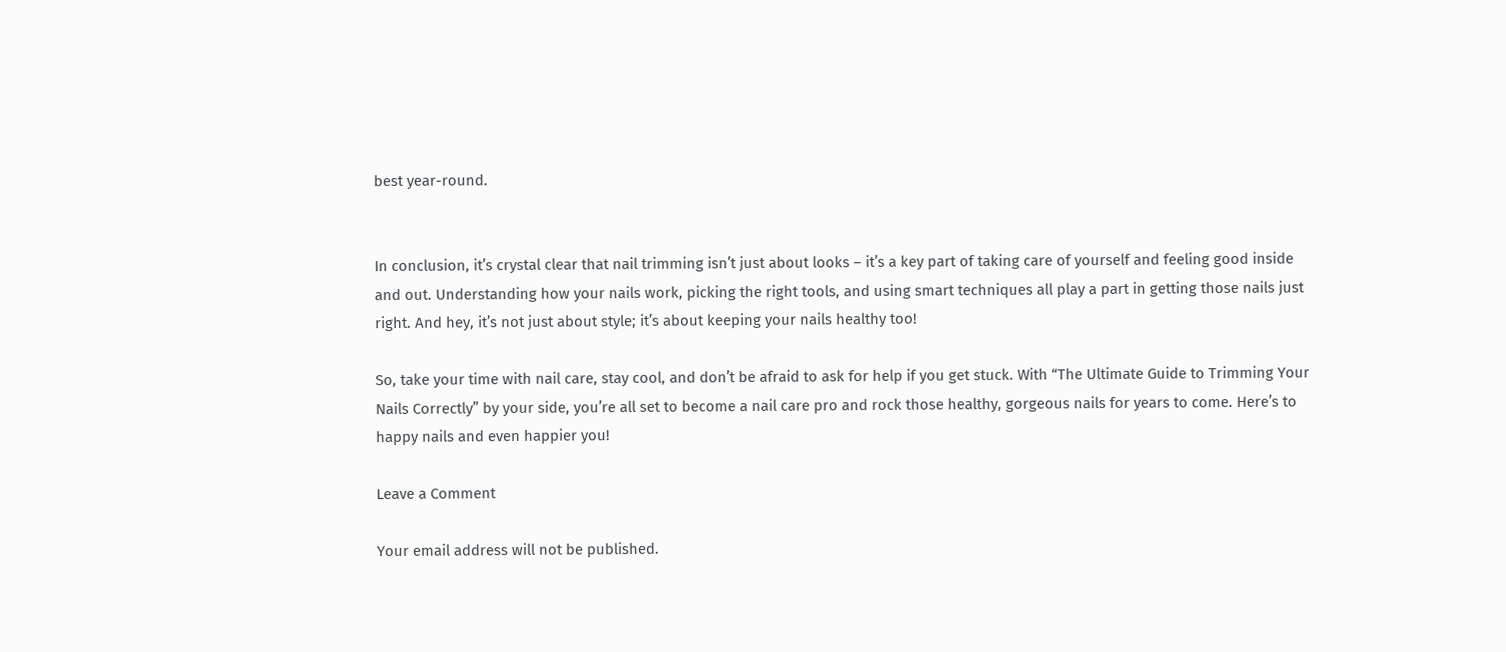best year-round.


In conclusion, it’s crystal clear that nail trimming isn’t just about looks – it’s a key part of taking care of yourself and feeling good inside and out. Understanding how your nails work, picking the right tools, and using smart techniques all play a part in getting those nails just right. And hey, it’s not just about style; it’s about keeping your nails healthy too!

So, take your time with nail care, stay cool, and don’t be afraid to ask for help if you get stuck. With “The Ultimate Guide to Trimming Your Nails Correctly” by your side, you’re all set to become a nail care pro and rock those healthy, gorgeous nails for years to come. Here’s to happy nails and even happier you!

Leave a Comment

Your email address will not be published.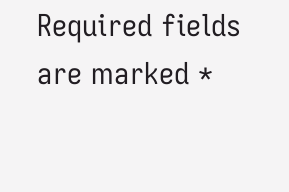Required fields are marked *